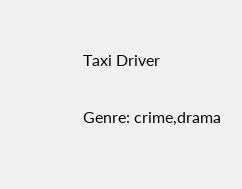Taxi Driver

Genre: crime,drama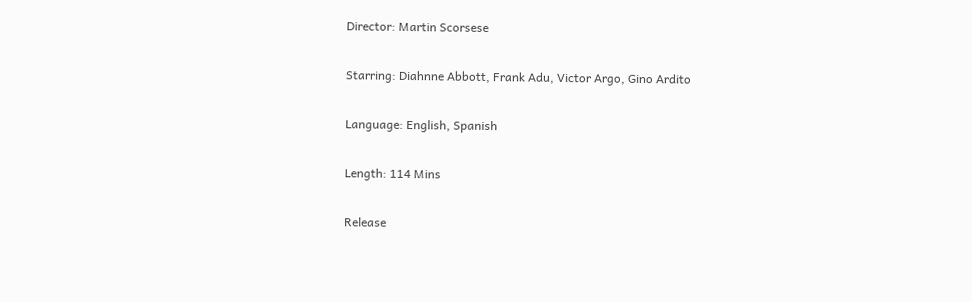Director: Martin Scorsese

Starring: Diahnne Abbott, Frank Adu, Victor Argo, Gino Ardito

Language: English, Spanish

Length: 114 Mins

Release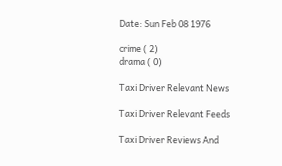Date: Sun Feb 08 1976

crime ( 2)
drama ( 0)

Taxi Driver Relevant News

Taxi Driver Relevant Feeds

Taxi Driver Reviews And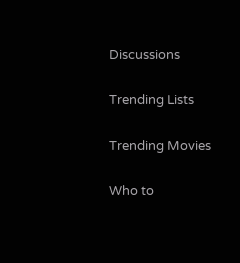Discussions

Trending Lists

Trending Movies

Who to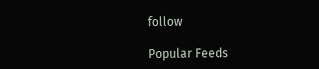follow

Popular Feeds